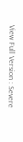View Full Version : Severe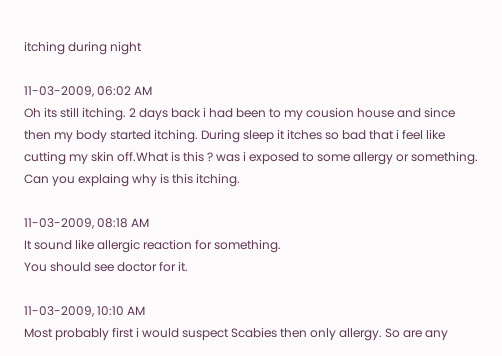itching during night

11-03-2009, 06:02 AM
Oh its still itching. 2 days back i had been to my cousion house and since then my body started itching. During sleep it itches so bad that i feel like cutting my skin off.What is this ? was i exposed to some allergy or something. Can you explaing why is this itching.

11-03-2009, 08:18 AM
It sound like allergic reaction for something.
You should see doctor for it.

11-03-2009, 10:10 AM
Most probably first i would suspect Scabies then only allergy. So are any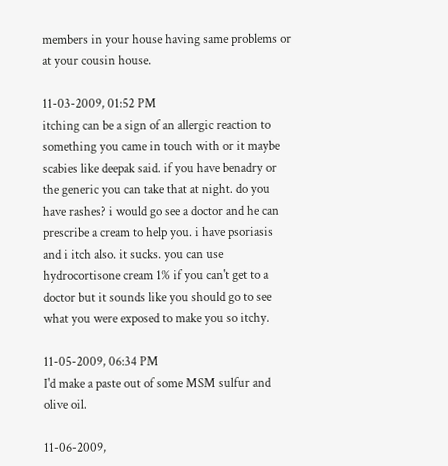members in your house having same problems or at your cousin house.

11-03-2009, 01:52 PM
itching can be a sign of an allergic reaction to something you came in touch with or it maybe scabies like deepak said. if you have benadry or the generic you can take that at night. do you have rashes? i would go see a doctor and he can prescribe a cream to help you. i have psoriasis and i itch also. it sucks. you can use hydrocortisone cream 1% if you can't get to a doctor but it sounds like you should go to see what you were exposed to make you so itchy.

11-05-2009, 06:34 PM
I'd make a paste out of some MSM sulfur and olive oil.

11-06-2009,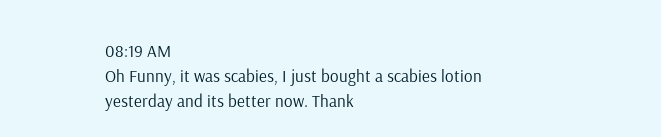08:19 AM
Oh Funny, it was scabies, I just bought a scabies lotion yesterday and its better now. Thank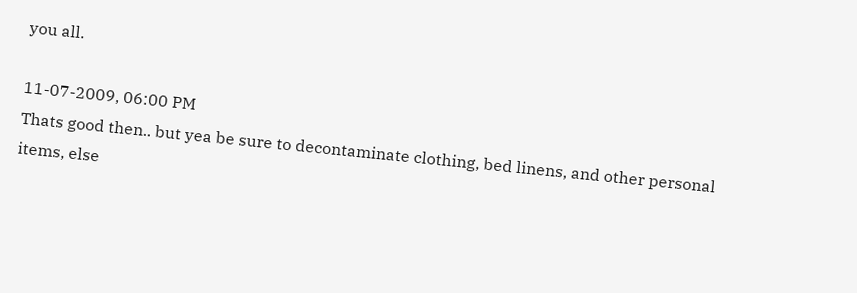you all.

11-07-2009, 06:00 PM
Thats good then.. but yea be sure to decontaminate clothing, bed linens, and other personal items, else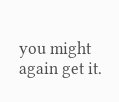you might again get it.